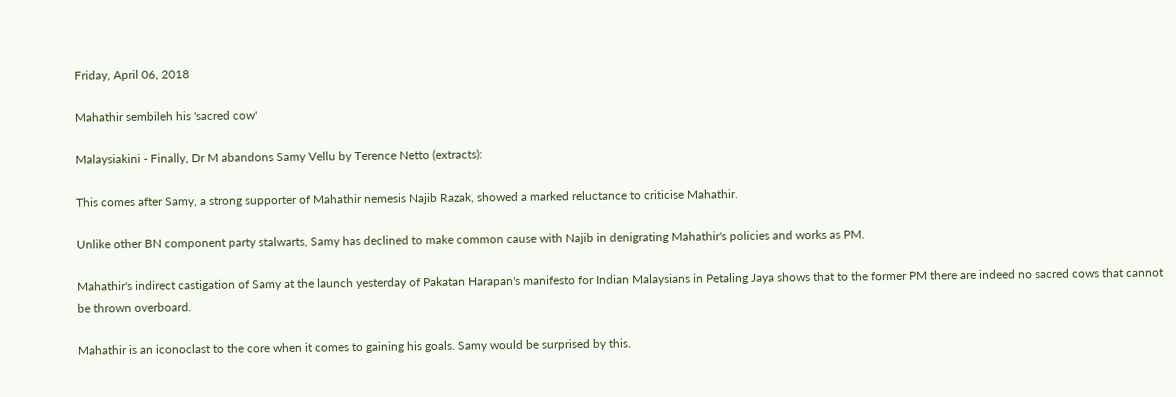Friday, April 06, 2018

Mahathir sembileh his 'sacred cow'

Malaysiakini - Finally, Dr M abandons Samy Vellu by Terence Netto (extracts):

This comes after Samy, a strong supporter of Mahathir nemesis Najib Razak, showed a marked reluctance to criticise Mahathir.

Unlike other BN component party stalwarts, Samy has declined to make common cause with Najib in denigrating Mahathir's policies and works as PM.

Mahathir's indirect castigation of Samy at the launch yesterday of Pakatan Harapan's manifesto for Indian Malaysians in Petaling Jaya shows that to the former PM there are indeed no sacred cows that cannot be thrown overboard.

Mahathir is an iconoclast to the core when it comes to gaining his goals. Samy would be surprised by this.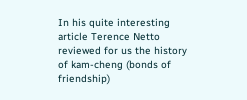In his quite interesting article Terence Netto reviewed for us the history of kam-cheng (bonds of friendship)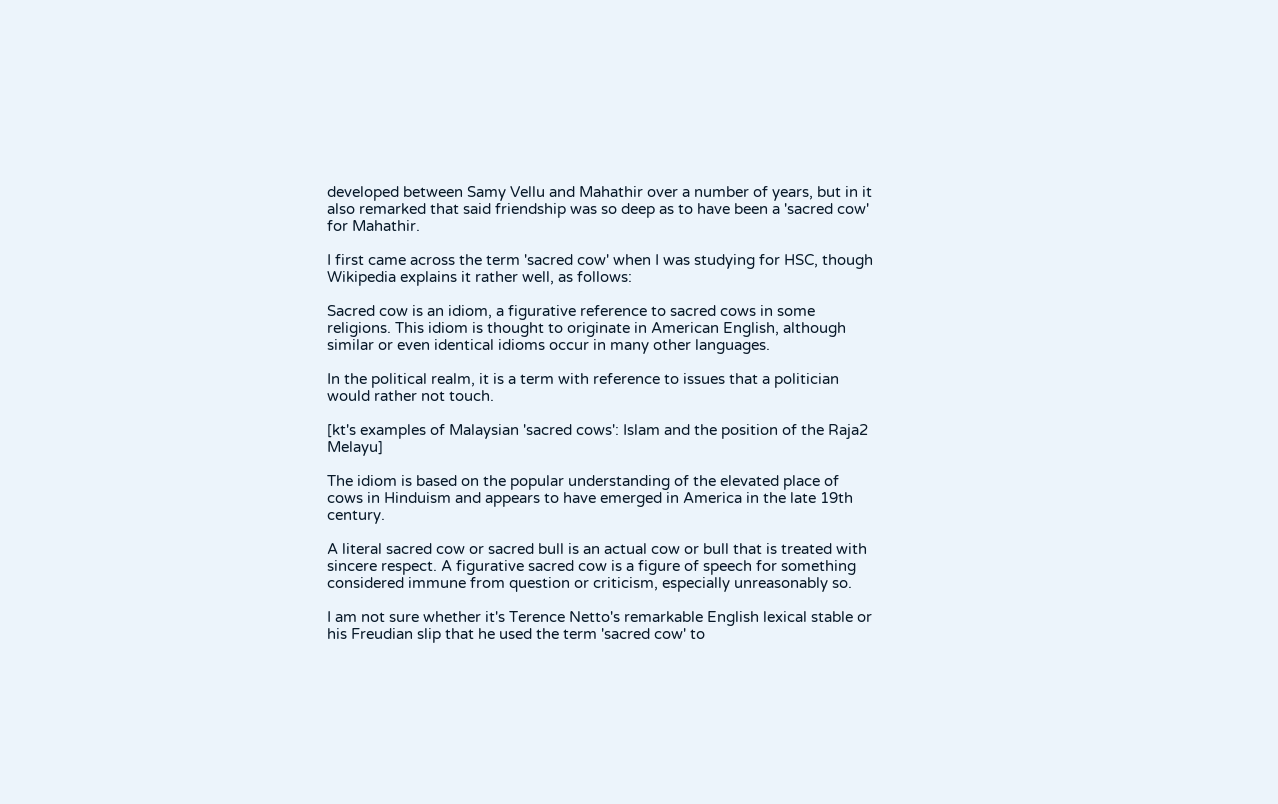developed between Samy Vellu and Mahathir over a number of years, but in it also remarked that said friendship was so deep as to have been a 'sacred cow' for Mahathir.

I first came across the term 'sacred cow' when I was studying for HSC, though Wikipedia explains it rather well, as follows:

Sacred cow is an idiom, a figurative reference to sacred cows in some religions. This idiom is thought to originate in American English, although similar or even identical idioms occur in many other languages.

In the political realm, it is a term with reference to issues that a politician would rather not touch.

[kt's examples of Malaysian 'sacred cows': Islam and the position of the Raja2 Melayu]

The idiom is based on the popular understanding of the elevated place of cows in Hinduism and appears to have emerged in America in the late 19th century.

A literal sacred cow or sacred bull is an actual cow or bull that is treated with sincere respect. A figurative sacred cow is a figure of speech for something considered immune from question or criticism, especially unreasonably so.

I am not sure whether it's Terence Netto's remarkable English lexical stable or his Freudian slip that he used the term 'sacred cow' to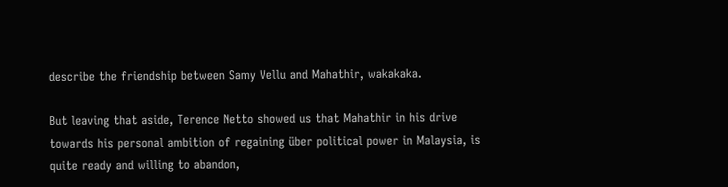describe the friendship between Samy Vellu and Mahathir, wakakaka.

But leaving that aside, Terence Netto showed us that Mahathir in his drive towards his personal ambition of regaining über political power in Malaysia, is quite ready and willing to abandon,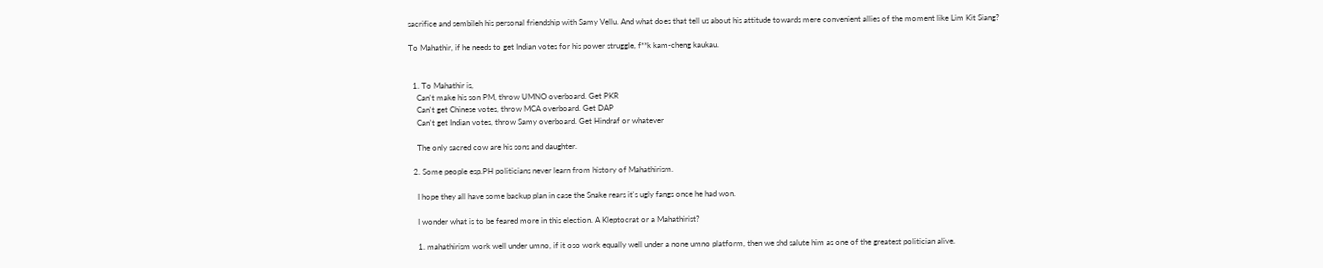sacrifice and sembileh his personal friendship with Samy Vellu. And what does that tell us about his attitude towards mere convenient allies of the moment like Lim Kit Siang?

To Mahathir, if he needs to get Indian votes for his power struggle, f**k kam-cheng kaukau.


  1. To Mahathir is,
    Can't make his son PM, throw UMNO overboard. Get PKR
    Can't get Chinese votes, throw MCA overboard. Get DAP
    Can't get Indian votes, throw Samy overboard. Get Hindraf or whatever

    The only sacred cow are his sons and daughter.

  2. Some people esp.PH politicians never learn from history of Mahathirism.

    I hope they all have some backup plan in case the Snake rears it's ugly fangs once he had won.

    I wonder what is to be feared more in this election. A Kleptocrat or a Mahathirist?

    1. mahathirism work well under umno, if it oso work equally well under a none umno platform, then we shd salute him as one of the greatest politician alive.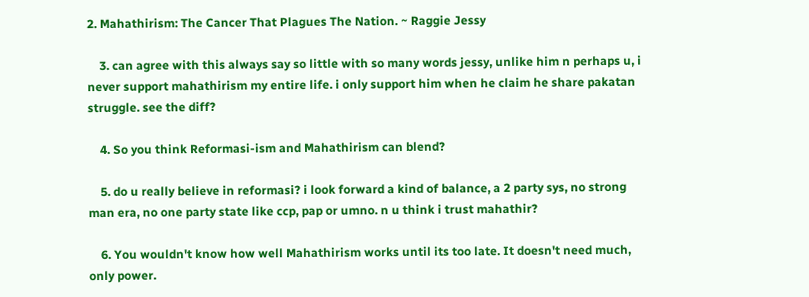2. Mahathirism: The Cancer That Plagues The Nation. ~ Raggie Jessy

    3. can agree with this always say so little with so many words jessy, unlike him n perhaps u, i never support mahathirism my entire life. i only support him when he claim he share pakatan struggle. see the diff?

    4. So you think Reformasi-ism and Mahathirism can blend?

    5. do u really believe in reformasi? i look forward a kind of balance, a 2 party sys, no strong man era, no one party state like ccp, pap or umno. n u think i trust mahathir?

    6. You wouldn't know how well Mahathirism works until its too late. It doesn't need much, only power.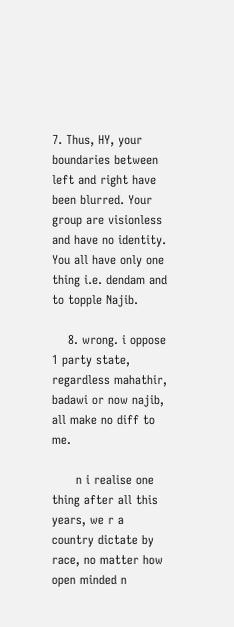7. Thus, HY, your boundaries between left and right have been blurred. Your group are visionless and have no identity. You all have only one thing i.e. dendam and to topple Najib.

    8. wrong. i oppose 1 party state, regardless mahathir, badawi or now najib, all make no diff to me.

      n i realise one thing after all this years, we r a country dictate by race, no matter how open minded n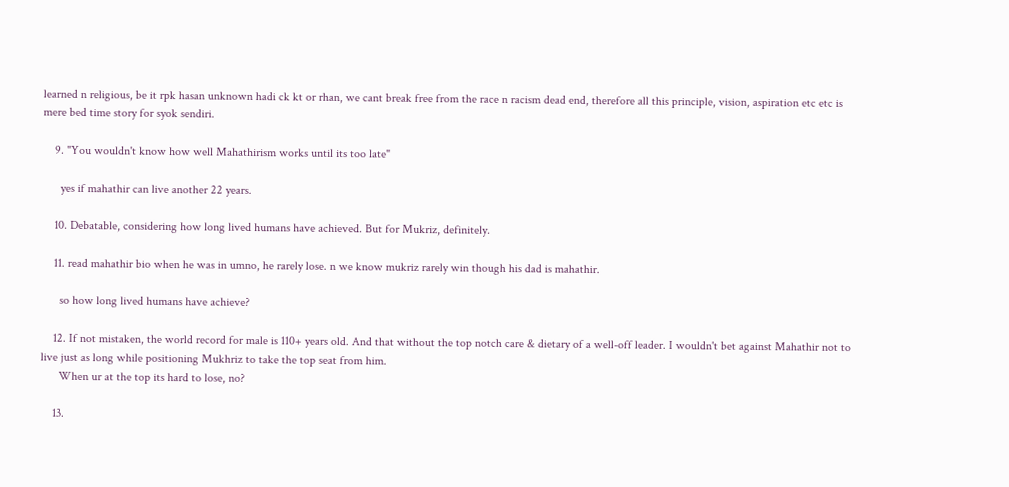learned n religious, be it rpk hasan unknown hadi ck kt or rhan, we cant break free from the race n racism dead end, therefore all this principle, vision, aspiration etc etc is mere bed time story for syok sendiri.

    9. "You wouldn't know how well Mahathirism works until its too late"

      yes if mahathir can live another 22 years.

    10. Debatable, considering how long lived humans have achieved. But for Mukriz, definitely.

    11. read mahathir bio when he was in umno, he rarely lose. n we know mukriz rarely win though his dad is mahathir.

      so how long lived humans have achieve?

    12. If not mistaken, the world record for male is 110+ years old. And that without the top notch care & dietary of a well-off leader. I wouldn't bet against Mahathir not to live just as long while positioning Mukhriz to take the top seat from him.
      When ur at the top its hard to lose, no?

    13.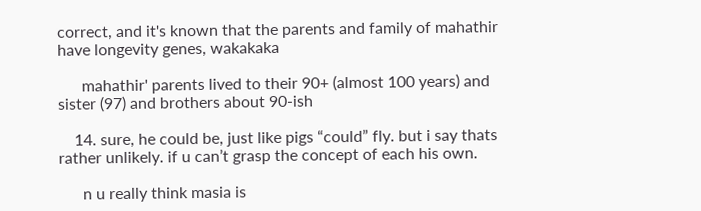correct, and it's known that the parents and family of mahathir have longevity genes, wakakaka

      mahathir' parents lived to their 90+ (almost 100 years) and sister (97) and brothers about 90-ish

    14. sure, he could be, just like pigs “could” fly. but i say thats rather unlikely. if u can’t grasp the concept of each his own.

      n u really think masia is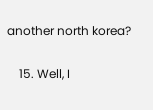another north korea?

    15. Well, I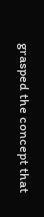grasped the concept that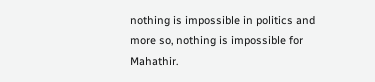nothing is impossible in politics and more so, nothing is impossible for Mahathir.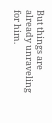But things are already unraveling for him.